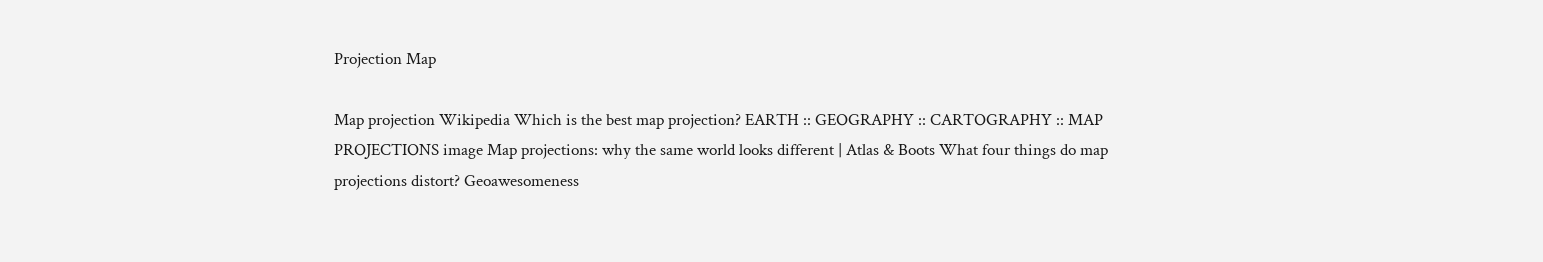Projection Map

Map projection Wikipedia Which is the best map projection? EARTH :: GEOGRAPHY :: CARTOGRAPHY :: MAP PROJECTIONS image Map projections: why the same world looks different | Atlas & Boots What four things do map projections distort? Geoawesomeness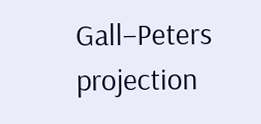Gall–Peters projection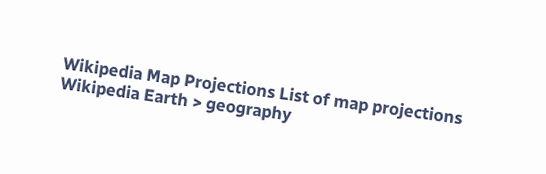Wikipedia Map Projections List of map projections Wikipedia Earth > geography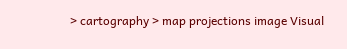> cartography > map projections image Visual